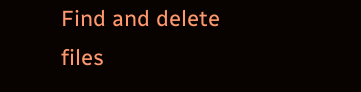Find and delete files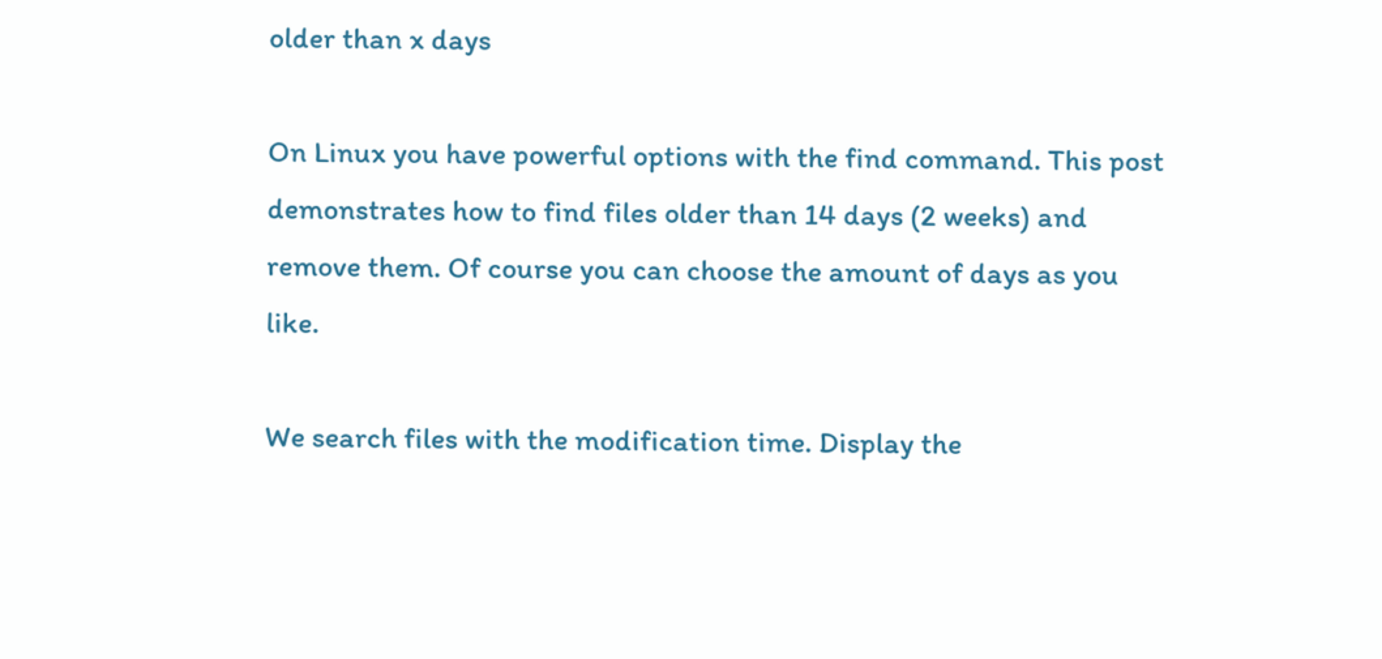older than x days

On Linux you have powerful options with the find command. This post demonstrates how to find files older than 14 days (2 weeks) and remove them. Of course you can choose the amount of days as you like.

We search files with the modification time. Display the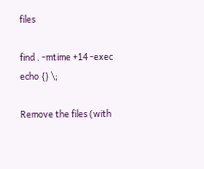files

find . -mtime +14 -exec echo {} \;

Remove the files (with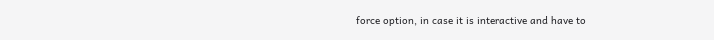force option, in case it is interactive and have to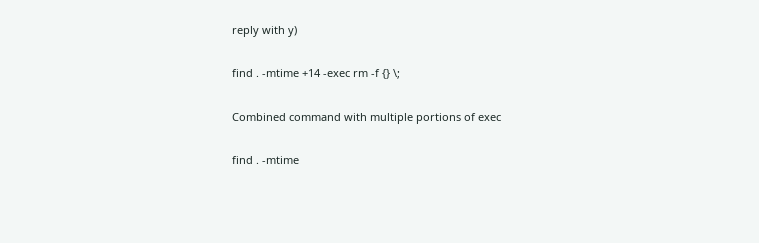reply with y)

find . -mtime +14 -exec rm -f {} \;

Combined command with multiple portions of exec

find . -mtime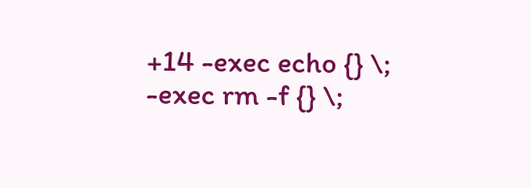+14 -exec echo {} \; -exec rm -f {} \;